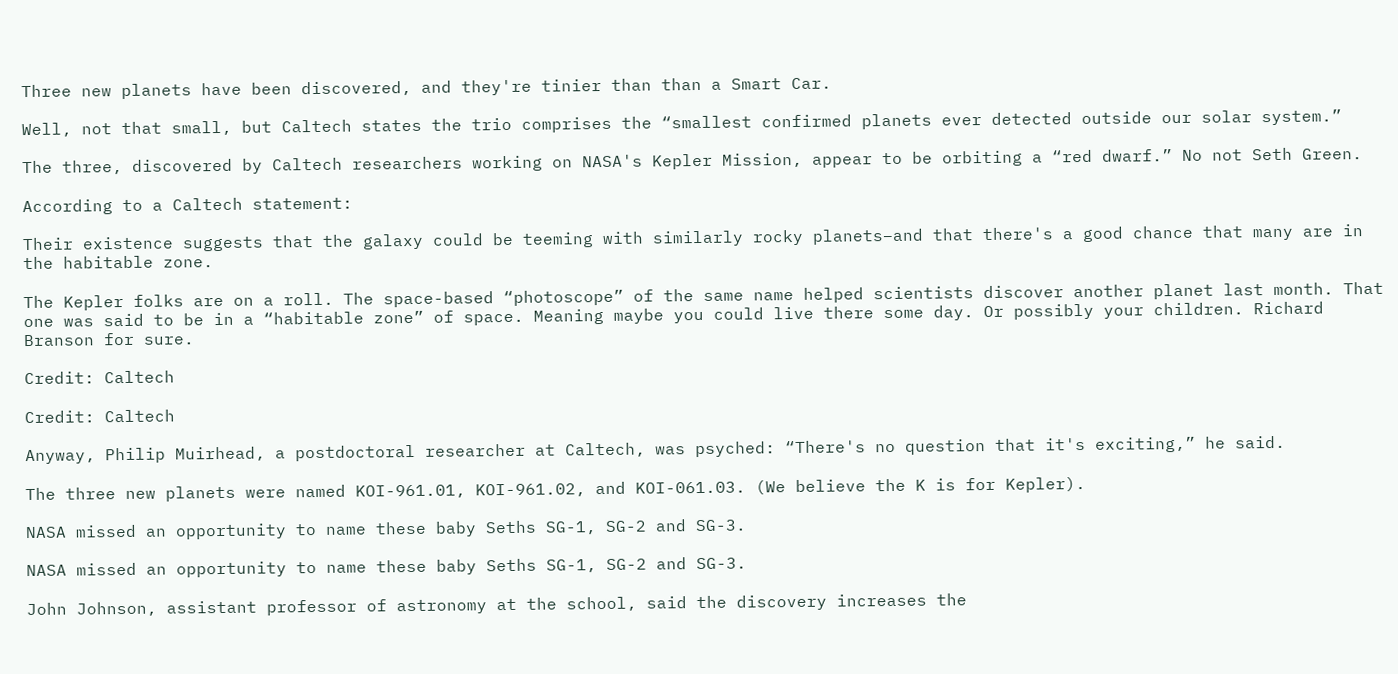Three new planets have been discovered, and they're tinier than than a Smart Car.

Well, not that small, but Caltech states the trio comprises the “smallest confirmed planets ever detected outside our solar system.”

The three, discovered by Caltech researchers working on NASA's Kepler Mission, appear to be orbiting a “red dwarf.” No not Seth Green.

According to a Caltech statement:

Their existence suggests that the galaxy could be teeming with similarly rocky planets–and that there's a good chance that many are in the habitable zone.

The Kepler folks are on a roll. The space-based “photoscope” of the same name helped scientists discover another planet last month. That one was said to be in a “habitable zone” of space. Meaning maybe you could live there some day. Or possibly your children. Richard Branson for sure.

Credit: Caltech

Credit: Caltech

Anyway, Philip Muirhead, a postdoctoral researcher at Caltech, was psyched: “There's no question that it's exciting,” he said.

The three new planets were named KOI-961.01, KOI-961.02, and KOI-061.03. (We believe the K is for Kepler).

NASA missed an opportunity to name these baby Seths SG-1, SG-2 and SG-3.

NASA missed an opportunity to name these baby Seths SG-1, SG-2 and SG-3.

John Johnson, assistant professor of astronomy at the school, said the discovery increases the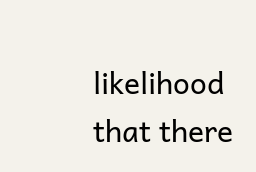likelihood that there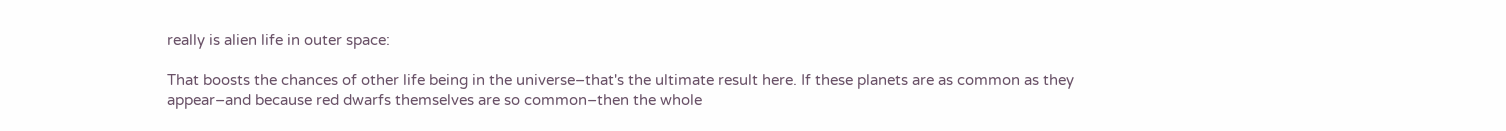really is alien life in outer space:

That boosts the chances of other life being in the universe–that's the ultimate result here. If these planets are as common as they appear–and because red dwarfs themselves are so common–then the whole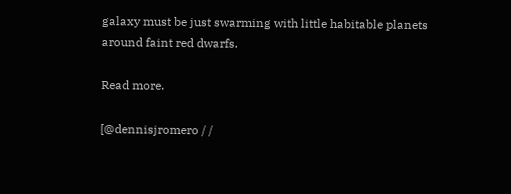galaxy must be just swarming with little habitable planets around faint red dwarfs.

Read more.

[@dennisjromero / /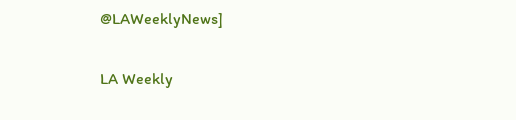@LAWeeklyNews]

LA Weekly